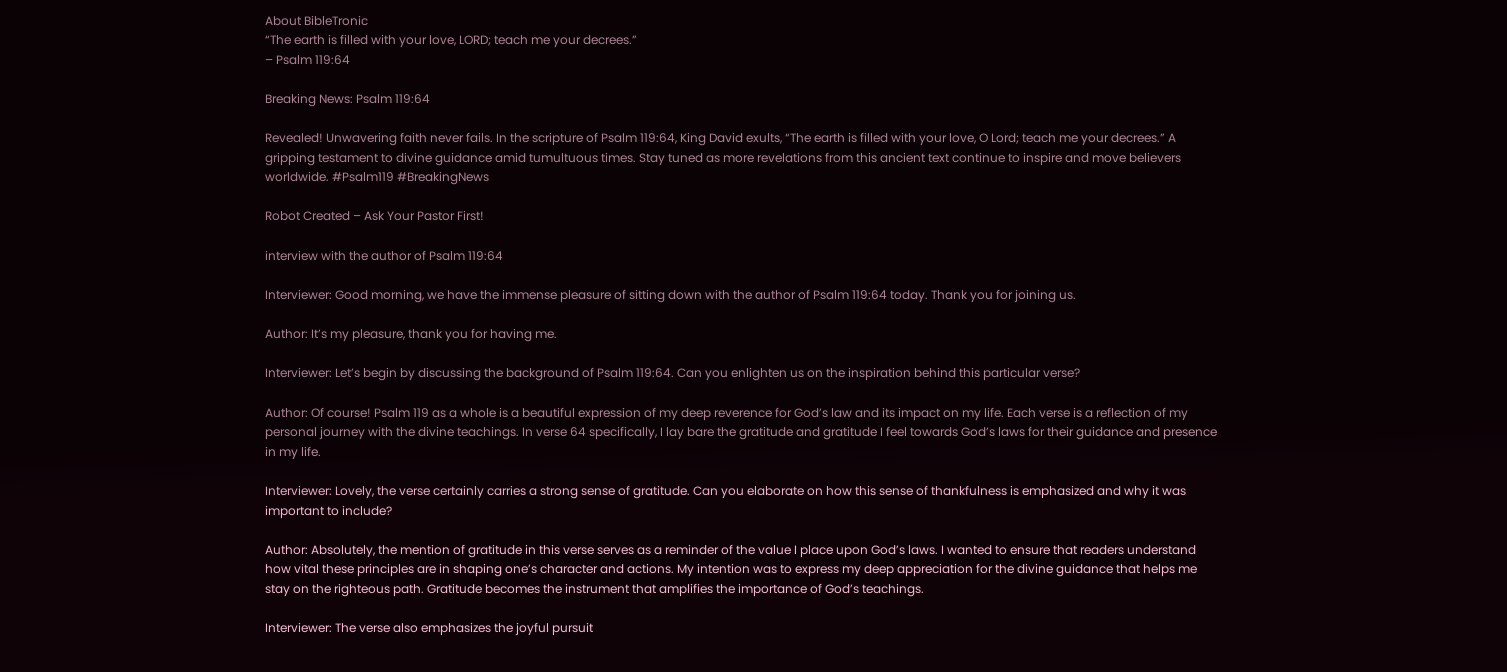About BibleTronic
“The earth is filled with your love, LORD; teach me your decrees.”
– Psalm 119:64

Breaking News: Psalm 119:64

Revealed! Unwavering faith never fails. In the scripture of Psalm 119:64, King David exults, “The earth is filled with your love, O Lord; teach me your decrees.” A gripping testament to divine guidance amid tumultuous times. Stay tuned as more revelations from this ancient text continue to inspire and move believers worldwide. #Psalm119 #BreakingNews

Robot Created – Ask Your Pastor First!

interview with the author of Psalm 119:64

Interviewer: Good morning, we have the immense pleasure of sitting down with the author of Psalm 119:64 today. Thank you for joining us.

Author: It’s my pleasure, thank you for having me.

Interviewer: Let’s begin by discussing the background of Psalm 119:64. Can you enlighten us on the inspiration behind this particular verse?

Author: Of course! Psalm 119 as a whole is a beautiful expression of my deep reverence for God’s law and its impact on my life. Each verse is a reflection of my personal journey with the divine teachings. In verse 64 specifically, I lay bare the gratitude and gratitude I feel towards God’s laws for their guidance and presence in my life.

Interviewer: Lovely, the verse certainly carries a strong sense of gratitude. Can you elaborate on how this sense of thankfulness is emphasized and why it was important to include?

Author: Absolutely, the mention of gratitude in this verse serves as a reminder of the value I place upon God’s laws. I wanted to ensure that readers understand how vital these principles are in shaping one’s character and actions. My intention was to express my deep appreciation for the divine guidance that helps me stay on the righteous path. Gratitude becomes the instrument that amplifies the importance of God’s teachings.

Interviewer: The verse also emphasizes the joyful pursuit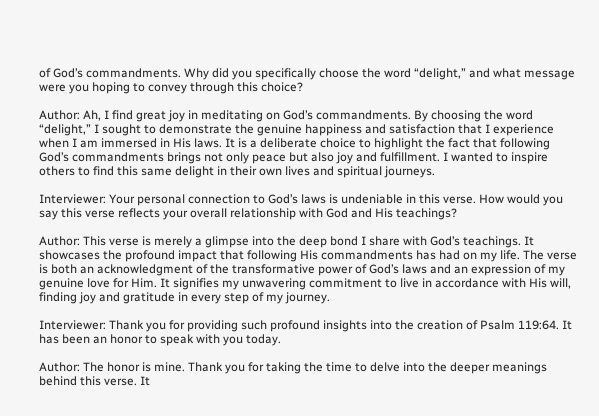of God’s commandments. Why did you specifically choose the word “delight,” and what message were you hoping to convey through this choice?

Author: Ah, I find great joy in meditating on God’s commandments. By choosing the word “delight,” I sought to demonstrate the genuine happiness and satisfaction that I experience when I am immersed in His laws. It is a deliberate choice to highlight the fact that following God’s commandments brings not only peace but also joy and fulfillment. I wanted to inspire others to find this same delight in their own lives and spiritual journeys.

Interviewer: Your personal connection to God’s laws is undeniable in this verse. How would you say this verse reflects your overall relationship with God and His teachings?

Author: This verse is merely a glimpse into the deep bond I share with God’s teachings. It showcases the profound impact that following His commandments has had on my life. The verse is both an acknowledgment of the transformative power of God’s laws and an expression of my genuine love for Him. It signifies my unwavering commitment to live in accordance with His will, finding joy and gratitude in every step of my journey.

Interviewer: Thank you for providing such profound insights into the creation of Psalm 119:64. It has been an honor to speak with you today.

Author: The honor is mine. Thank you for taking the time to delve into the deeper meanings behind this verse. It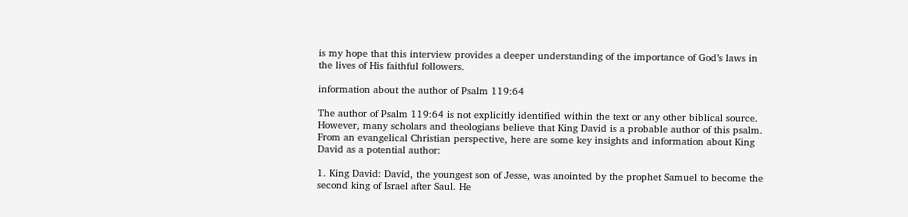is my hope that this interview provides a deeper understanding of the importance of God’s laws in the lives of His faithful followers.

information about the author of Psalm 119:64

The author of Psalm 119:64 is not explicitly identified within the text or any other biblical source. However, many scholars and theologians believe that King David is a probable author of this psalm. From an evangelical Christian perspective, here are some key insights and information about King David as a potential author:

1. King David: David, the youngest son of Jesse, was anointed by the prophet Samuel to become the second king of Israel after Saul. He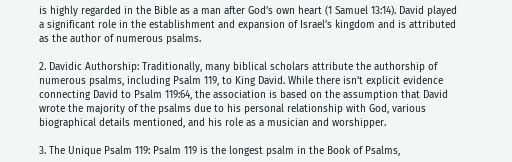is highly regarded in the Bible as a man after God’s own heart (1 Samuel 13:14). David played a significant role in the establishment and expansion of Israel’s kingdom and is attributed as the author of numerous psalms.

2. Davidic Authorship: Traditionally, many biblical scholars attribute the authorship of numerous psalms, including Psalm 119, to King David. While there isn’t explicit evidence connecting David to Psalm 119:64, the association is based on the assumption that David wrote the majority of the psalms due to his personal relationship with God, various biographical details mentioned, and his role as a musician and worshipper.

3. The Unique Psalm 119: Psalm 119 is the longest psalm in the Book of Psalms,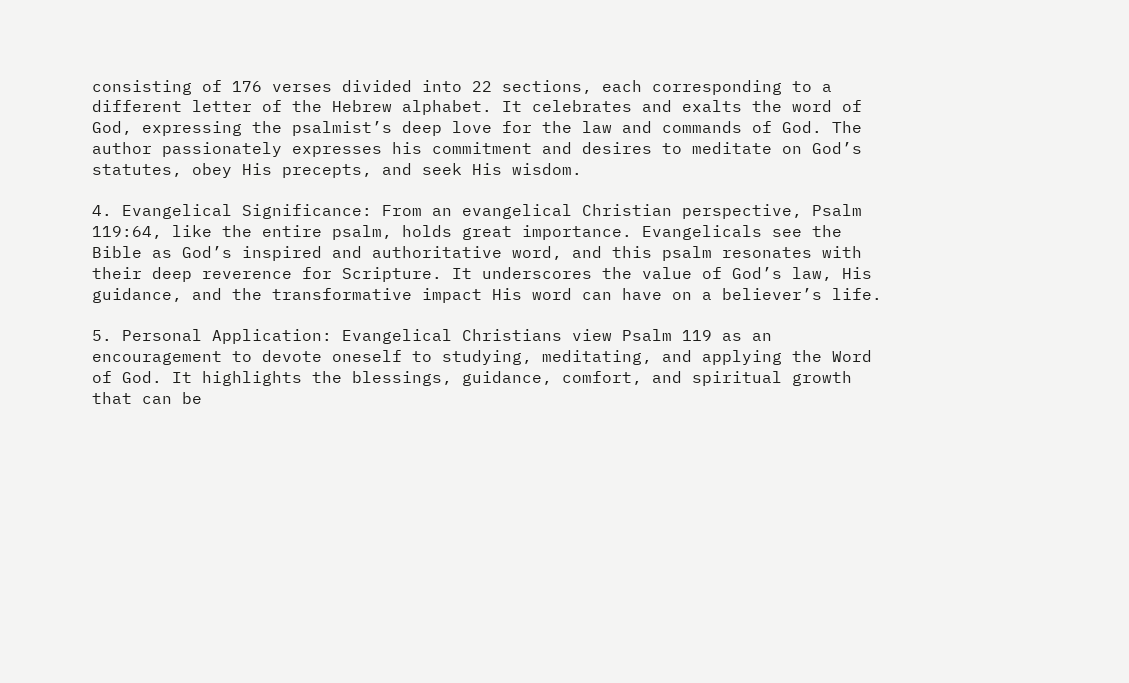consisting of 176 verses divided into 22 sections, each corresponding to a different letter of the Hebrew alphabet. It celebrates and exalts the word of God, expressing the psalmist’s deep love for the law and commands of God. The author passionately expresses his commitment and desires to meditate on God’s statutes, obey His precepts, and seek His wisdom.

4. Evangelical Significance: From an evangelical Christian perspective, Psalm 119:64, like the entire psalm, holds great importance. Evangelicals see the Bible as God’s inspired and authoritative word, and this psalm resonates with their deep reverence for Scripture. It underscores the value of God’s law, His guidance, and the transformative impact His word can have on a believer’s life.

5. Personal Application: Evangelical Christians view Psalm 119 as an encouragement to devote oneself to studying, meditating, and applying the Word of God. It highlights the blessings, guidance, comfort, and spiritual growth that can be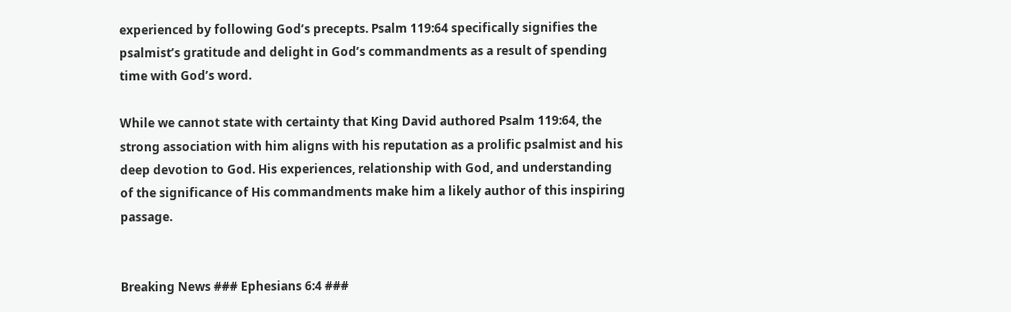experienced by following God’s precepts. Psalm 119:64 specifically signifies the psalmist’s gratitude and delight in God’s commandments as a result of spending time with God’s word.

While we cannot state with certainty that King David authored Psalm 119:64, the strong association with him aligns with his reputation as a prolific psalmist and his deep devotion to God. His experiences, relationship with God, and understanding of the significance of His commandments make him a likely author of this inspiring passage.


Breaking News ### Ephesians 6:4 ###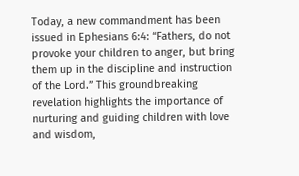Today, a new commandment has been issued in Ephesians 6:4: “Fathers, do not provoke your children to anger, but bring them up in the discipline and instruction of the Lord.” This groundbreaking revelation highlights the importance of nurturing and guiding children with love and wisdom,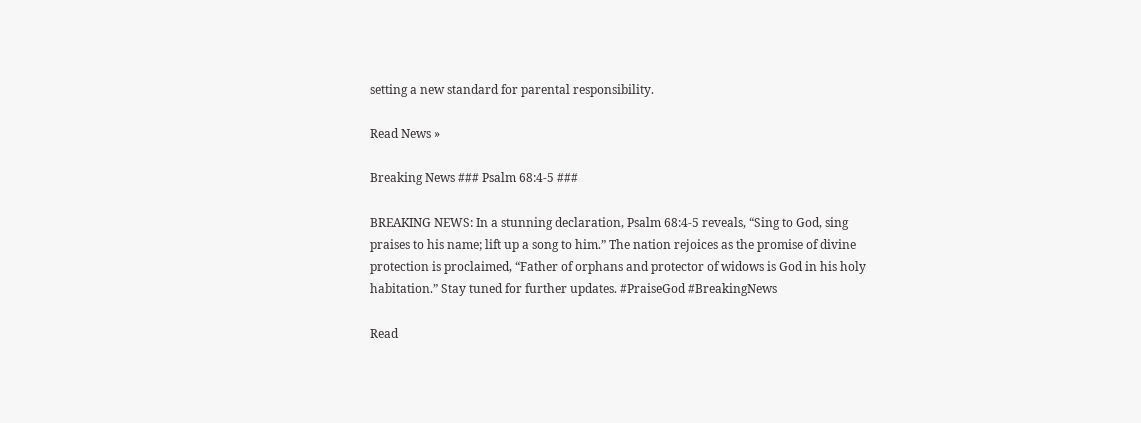setting a new standard for parental responsibility.

Read News »

Breaking News ### Psalm 68:4-5 ###

BREAKING NEWS: In a stunning declaration, Psalm 68:4-5 reveals, “Sing to God, sing praises to his name; lift up a song to him.” The nation rejoices as the promise of divine protection is proclaimed, “Father of orphans and protector of widows is God in his holy habitation.” Stay tuned for further updates. #PraiseGod #BreakingNews

Read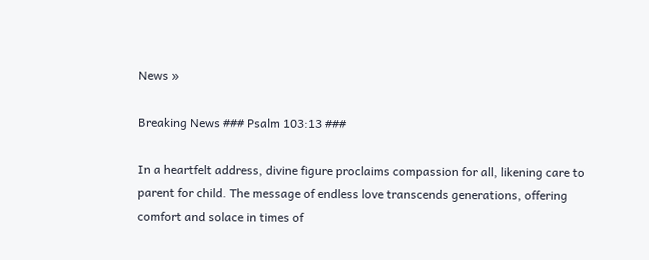News »

Breaking News ### Psalm 103:13 ###

In a heartfelt address, divine figure proclaims compassion for all, likening care to parent for child. The message of endless love transcends generations, offering comfort and solace in times of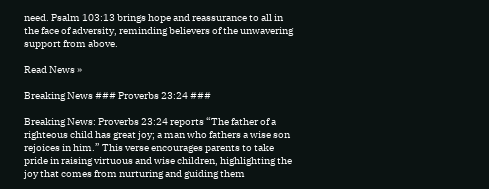need. Psalm 103:13 brings hope and reassurance to all in the face of adversity, reminding believers of the unwavering support from above.

Read News »

Breaking News ### Proverbs 23:24 ###

Breaking News: Proverbs 23:24 reports “The father of a righteous child has great joy; a man who fathers a wise son rejoices in him.” This verse encourages parents to take pride in raising virtuous and wise children, highlighting the joy that comes from nurturing and guiding them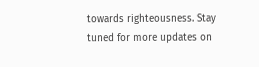towards righteousness. Stay tuned for more updates on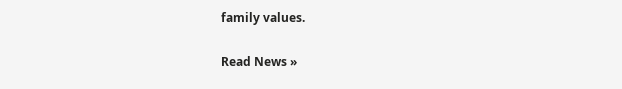family values.

Read News »